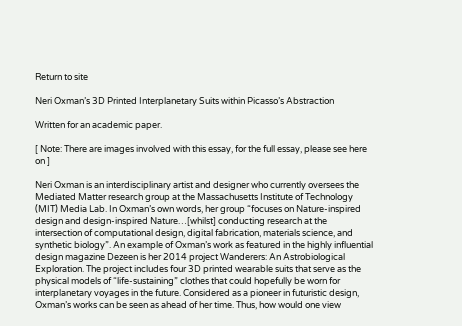Return to site

Neri Oxman’s 3D Printed Interplanetary Suits within Picasso’s Abstraction

Written for an academic paper.

[ Note: There are images involved with this essay, for the full essay, please see here on ]

Neri Oxman is an interdisciplinary artist and designer who currently oversees the Mediated Matter research group at the Massachusetts Institute of Technology (MIT) Media Lab. In Oxman’s own words, her group “focuses on Nature-inspired design and design-inspired Nature…[whilst] conducting research at the intersection of computational design, digital fabrication, materials science, and synthetic biology”. An example of Oxman’s work as featured in the highly influential design magazine Dezeen is her 2014 project Wanderers: An Astrobiological Exploration. The project includes four 3D printed wearable suits that serve as the physical models of “life-sustaining” clothes that could hopefully be worn for interplanetary voyages in the future. Considered as a pioneer in futuristic design, Oxman’s works can be seen as ahead of her time. Thus, how would one view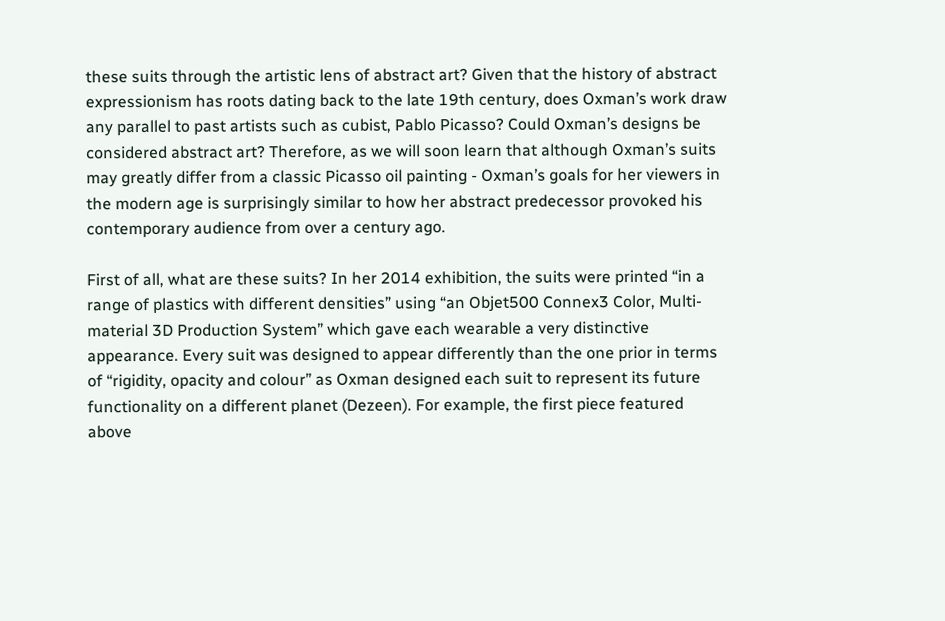these suits through the artistic lens of abstract art? Given that the history of abstract expressionism has roots dating back to the late 19th century, does Oxman’s work draw any parallel to past artists such as cubist, Pablo Picasso? Could Oxman’s designs be considered abstract art? Therefore, as we will soon learn that although Oxman’s suits may greatly differ from a classic Picasso oil painting - Oxman’s goals for her viewers in the modern age is surprisingly similar to how her abstract predecessor provoked his contemporary audience from over a century ago.

First of all, what are these suits? In her 2014 exhibition, the suits were printed “in a range of plastics with different densities” using “an Objet500 Connex3 Color, Multi-material 3D Production System” which gave each wearable a very distinctive appearance. Every suit was designed to appear differently than the one prior in terms of “rigidity, opacity and colour” as Oxman designed each suit to represent its future functionality on a different planet (Dezeen). For example, the first piece featured above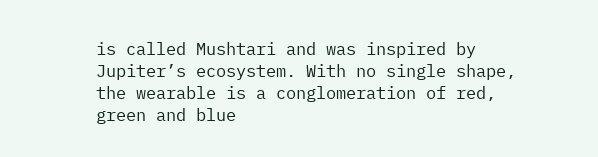is called Mushtari and was inspired by Jupiter’s ecosystem. With no single shape, the wearable is a conglomeration of red, green and blue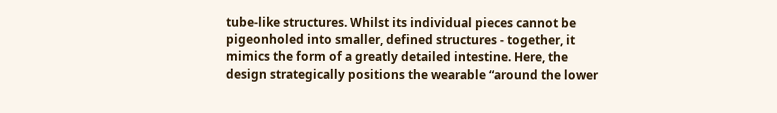tube-like structures. Whilst its individual pieces cannot be pigeonholed into smaller, defined structures - together, it mimics the form of a greatly detailed intestine. Here, the design strategically positions the wearable “around the lower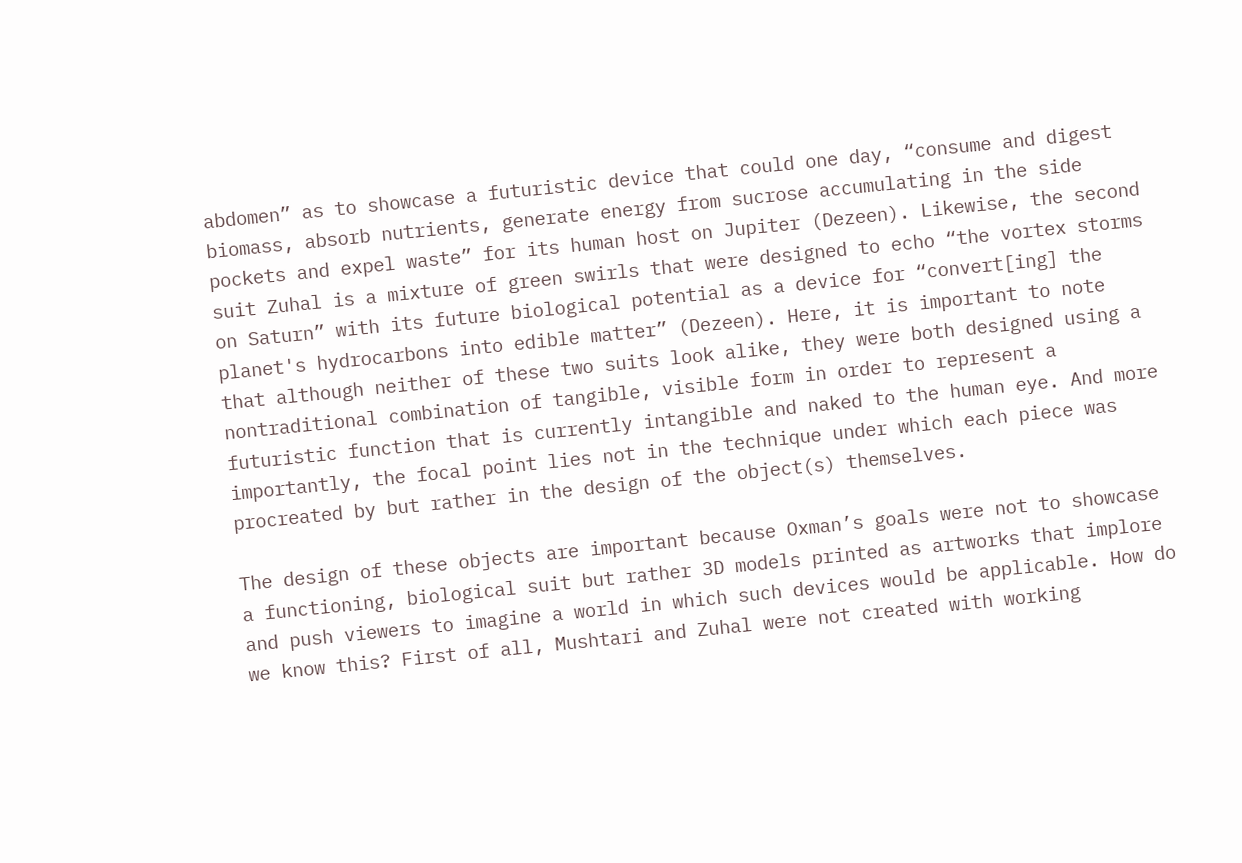abdomen” as to showcase a futuristic device that could one day, “consume and digest biomass, absorb nutrients, generate energy from sucrose accumulating in the side pockets and expel waste” for its human host on Jupiter (Dezeen). Likewise, the second suit Zuhal is a mixture of green swirls that were designed to echo “the vortex storms on Saturn” with its future biological potential as a device for “convert[ing] the planet's hydrocarbons into edible matter” (Dezeen). Here, it is important to note that although neither of these two suits look alike, they were both designed using a nontraditional combination of tangible, visible form in order to represent a futuristic function that is currently intangible and naked to the human eye. And more importantly, the focal point lies not in the technique under which each piece was procreated by but rather in the design of the object(s) themselves.

The design of these objects are important because Oxman’s goals were not to showcase a functioning, biological suit but rather 3D models printed as artworks that implore and push viewers to imagine a world in which such devices would be applicable. How do we know this? First of all, Mushtari and Zuhal were not created with working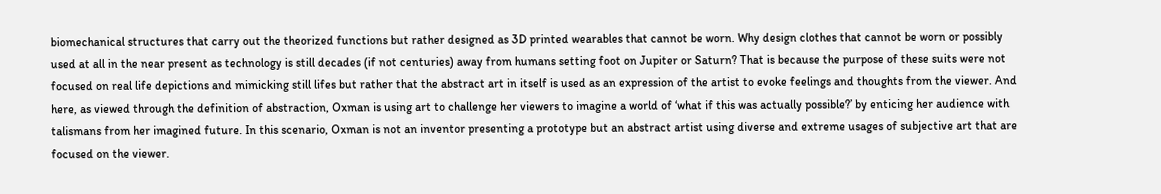biomechanical structures that carry out the theorized functions but rather designed as 3D printed wearables that cannot be worn. Why design clothes that cannot be worn or possibly used at all in the near present as technology is still decades (if not centuries) away from humans setting foot on Jupiter or Saturn? That is because the purpose of these suits were not focused on real life depictions and mimicking still lifes but rather that the abstract art in itself is used as an expression of the artist to evoke feelings and thoughts from the viewer. And here, as viewed through the definition of abstraction, Oxman is using art to challenge her viewers to imagine a world of ‘what if this was actually possible?’ by enticing her audience with talismans from her imagined future. In this scenario, Oxman is not an inventor presenting a prototype but an abstract artist using diverse and extreme usages of subjective art that are focused on the viewer.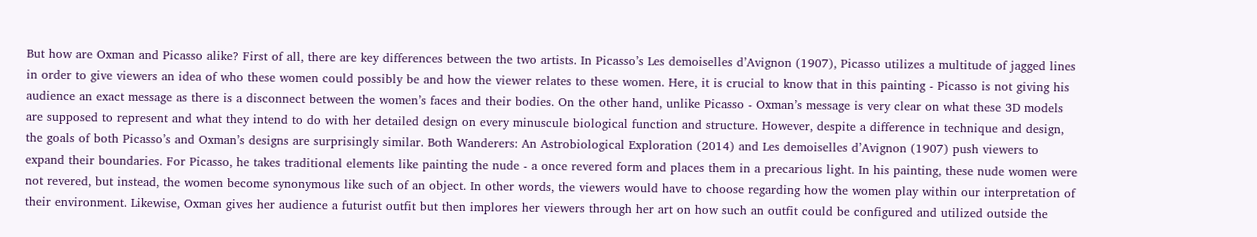But how are Oxman and Picasso alike? First of all, there are key differences between the two artists. In Picasso’s Les demoiselles d’Avignon (1907), Picasso utilizes a multitude of jagged lines in order to give viewers an idea of who these women could possibly be and how the viewer relates to these women. Here, it is crucial to know that in this painting - Picasso is not giving his audience an exact message as there is a disconnect between the women’s faces and their bodies. On the other hand, unlike Picasso - Oxman’s message is very clear on what these 3D models are supposed to represent and what they intend to do with her detailed design on every minuscule biological function and structure. However, despite a difference in technique and design, the goals of both Picasso’s and Oxman’s designs are surprisingly similar. Both Wanderers: An Astrobiological Exploration (2014) and Les demoiselles d’Avignon (1907) push viewers to expand their boundaries. For Picasso, he takes traditional elements like painting the nude - a once revered form and places them in a precarious light. In his painting, these nude women were not revered, but instead, the women become synonymous like such of an object. In other words, the viewers would have to choose regarding how the women play within our interpretation of their environment. Likewise, Oxman gives her audience a futurist outfit but then implores her viewers through her art on how such an outfit could be configured and utilized outside the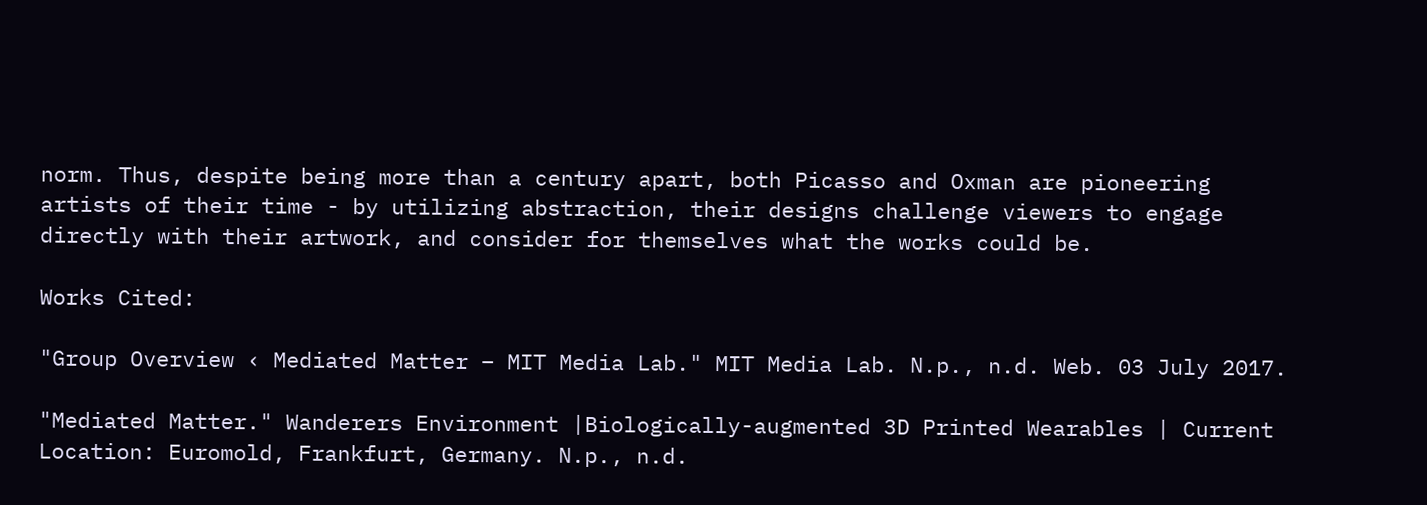norm. Thus, despite being more than a century apart, both Picasso and Oxman are pioneering artists of their time - by utilizing abstraction, their designs challenge viewers to engage directly with their artwork, and consider for themselves what the works could be.

Works Cited:

"Group Overview ‹ Mediated Matter – MIT Media Lab." MIT Media Lab. N.p., n.d. Web. 03 July 2017.

"Mediated Matter." Wanderers Environment |Biologically-augmented 3D Printed Wearables | Current Location: Euromold, Frankfurt, Germany. N.p., n.d.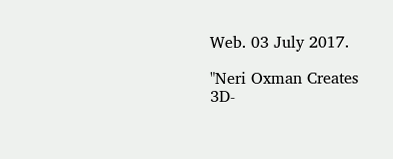Web. 03 July 2017.

"Neri Oxman Creates 3D-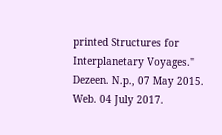printed Structures for Interplanetary Voyages." Dezeen. N.p., 07 May 2015. Web. 04 July 2017.